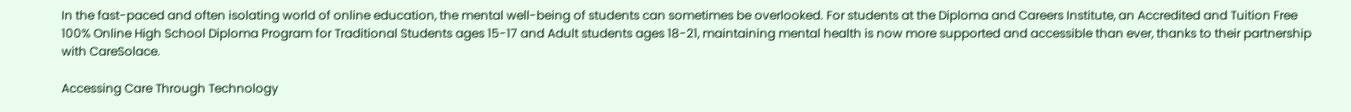In the fast-paced and often isolating world of online education, the mental well-being of students can sometimes be overlooked. For students at the Diploma and Careers Institute, an Accredited and Tuition Free 100% Online High School Diploma Program for Traditional Students ages 15-17 and Adult students ages 18-21, maintaining mental health is now more supported and accessible than ever, thanks to their partnership with CareSolace.

Accessing Care Through Technology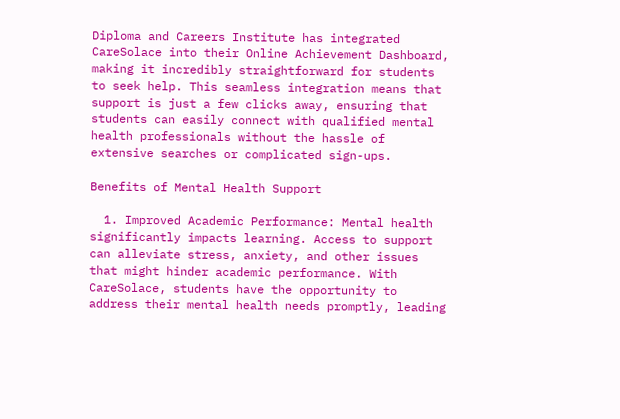Diploma and Careers Institute has integrated CareSolace into their Online Achievement Dashboard, making it incredibly straightforward for students to seek help. This seamless integration means that support is just a few clicks away, ensuring that students can easily connect with qualified mental health professionals without the hassle of extensive searches or complicated sign-ups.

Benefits of Mental Health Support

  1. Improved Academic Performance: Mental health significantly impacts learning. Access to support can alleviate stress, anxiety, and other issues that might hinder academic performance. With CareSolace, students have the opportunity to address their mental health needs promptly, leading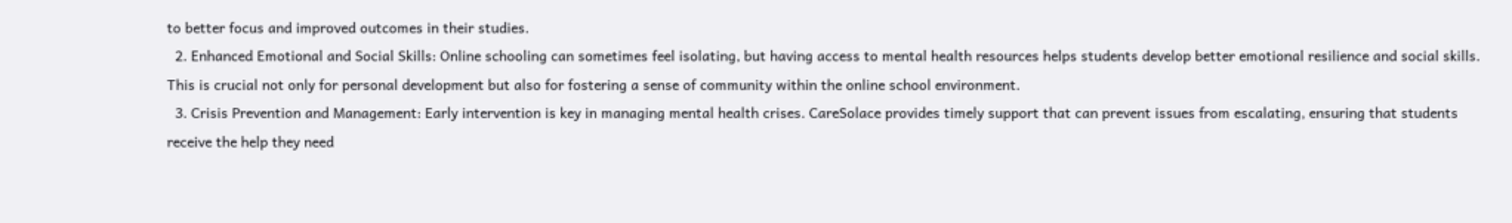to better focus and improved outcomes in their studies.
  2. Enhanced Emotional and Social Skills: Online schooling can sometimes feel isolating, but having access to mental health resources helps students develop better emotional resilience and social skills. This is crucial not only for personal development but also for fostering a sense of community within the online school environment.
  3. Crisis Prevention and Management: Early intervention is key in managing mental health crises. CareSolace provides timely support that can prevent issues from escalating, ensuring that students receive the help they need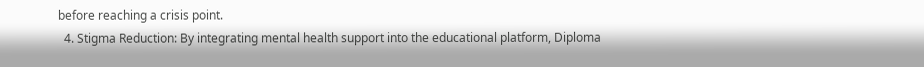before reaching a crisis point.
  4. Stigma Reduction: By integrating mental health support into the educational platform, Diploma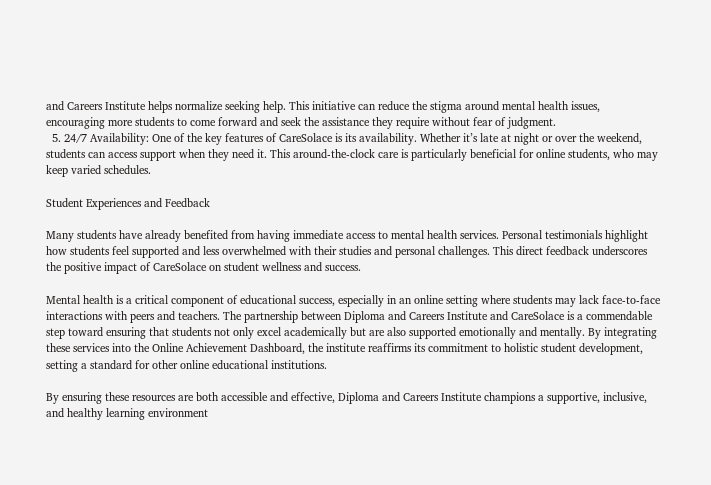and Careers Institute helps normalize seeking help. This initiative can reduce the stigma around mental health issues, encouraging more students to come forward and seek the assistance they require without fear of judgment.
  5. 24/7 Availability: One of the key features of CareSolace is its availability. Whether it’s late at night or over the weekend, students can access support when they need it. This around-the-clock care is particularly beneficial for online students, who may keep varied schedules.

Student Experiences and Feedback

Many students have already benefited from having immediate access to mental health services. Personal testimonials highlight how students feel supported and less overwhelmed with their studies and personal challenges. This direct feedback underscores the positive impact of CareSolace on student wellness and success.

Mental health is a critical component of educational success, especially in an online setting where students may lack face-to-face interactions with peers and teachers. The partnership between Diploma and Careers Institute and CareSolace is a commendable step toward ensuring that students not only excel academically but are also supported emotionally and mentally. By integrating these services into the Online Achievement Dashboard, the institute reaffirms its commitment to holistic student development, setting a standard for other online educational institutions.

By ensuring these resources are both accessible and effective, Diploma and Careers Institute champions a supportive, inclusive, and healthy learning environment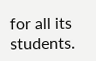for all its students.